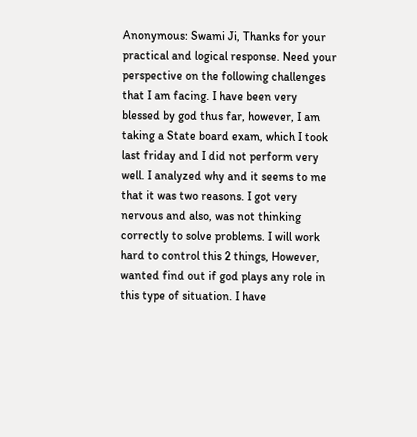Anonymous: Swami Ji, Thanks for your practical and logical response. Need your perspective on the following challenges that I am facing. I have been very blessed by god thus far, however, I am taking a State board exam, which I took last friday and I did not perform very well. I analyzed why and it seems to me that it was two reasons. I got very nervous and also, was not thinking correctly to solve problems. I will work hard to control this 2 things, However, wanted find out if god plays any role in this type of situation. I have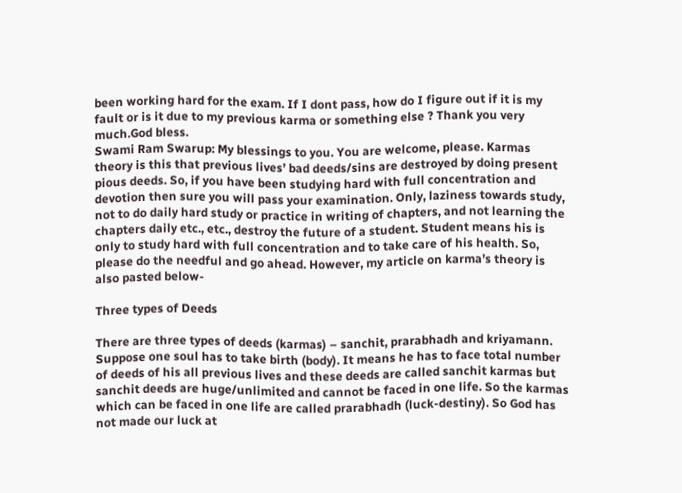been working hard for the exam. If I dont pass, how do I figure out if it is my fault or is it due to my previous karma or something else ? Thank you very much.God bless.
Swami Ram Swarup: My blessings to you. You are welcome, please. Karmas theory is this that previous lives’ bad deeds/sins are destroyed by doing present pious deeds. So, if you have been studying hard with full concentration and devotion then sure you will pass your examination. Only, laziness towards study, not to do daily hard study or practice in writing of chapters, and not learning the chapters daily etc., etc., destroy the future of a student. Student means his is only to study hard with full concentration and to take care of his health. So, please do the needful and go ahead. However, my article on karma’s theory is also pasted below-

Three types of Deeds

There are three types of deeds (karmas) – sanchit, prarabhadh and kriyamann. Suppose one soul has to take birth (body). It means he has to face total number of deeds of his all previous lives and these deeds are called sanchit karmas but sanchit deeds are huge/unlimited and cannot be faced in one life. So the karmas which can be faced in one life are called prarabhadh (luck-destiny). So God has not made our luck at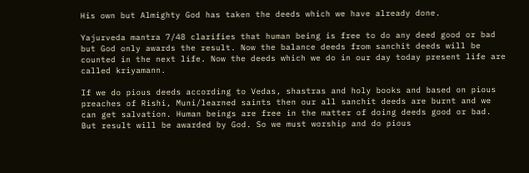His own but Almighty God has taken the deeds which we have already done.

Yajurveda mantra 7/48 clarifies that human being is free to do any deed good or bad but God only awards the result. Now the balance deeds from sanchit deeds will be counted in the next life. Now the deeds which we do in our day today present life are called kriyamann.

If we do pious deeds according to Vedas, shastras and holy books and based on pious preaches of Rishi, Muni/learned saints then our all sanchit deeds are burnt and we can get salvation. Human beings are free in the matter of doing deeds good or bad. But result will be awarded by God. So we must worship and do pious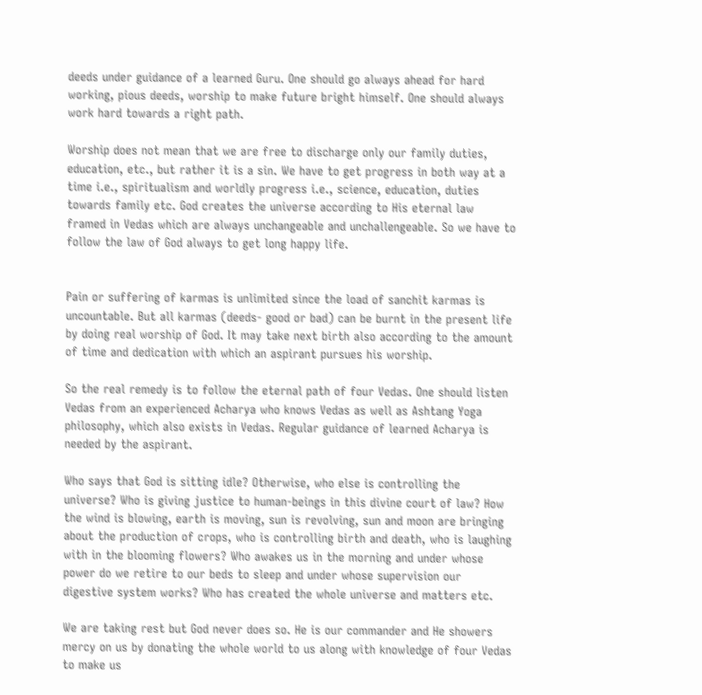deeds under guidance of a learned Guru. One should go always ahead for hard working, pious deeds, worship to make future bright himself. One should always work hard towards a right path.

Worship does not mean that we are free to discharge only our family duties, education, etc., but rather it is a sin. We have to get progress in both way at a time i.e., spiritualism and worldly progress i.e., science, education, duties towards family etc. God creates the universe according to His eternal law framed in Vedas which are always unchangeable and unchallengeable. So we have to follow the law of God always to get long happy life.


Pain or suffering of karmas is unlimited since the load of sanchit karmas is uncountable. But all karmas (deeds- good or bad) can be burnt in the present life by doing real worship of God. It may take next birth also according to the amount of time and dedication with which an aspirant pursues his worship.

So the real remedy is to follow the eternal path of four Vedas. One should listen Vedas from an experienced Acharya who knows Vedas as well as Ashtang Yoga philosophy, which also exists in Vedas. Regular guidance of learned Acharya is needed by the aspirant.

Who says that God is sitting idle? Otherwise, who else is controlling the universe? Who is giving justice to human-beings in this divine court of law? How the wind is blowing, earth is moving, sun is revolving, sun and moon are bringing about the production of crops, who is controlling birth and death, who is laughing with in the blooming flowers? Who awakes us in the morning and under whose power do we retire to our beds to sleep and under whose supervision our digestive system works? Who has created the whole universe and matters etc.

We are taking rest but God never does so. He is our commander and He showers mercy on us by donating the whole world to us along with knowledge of four Vedas to make us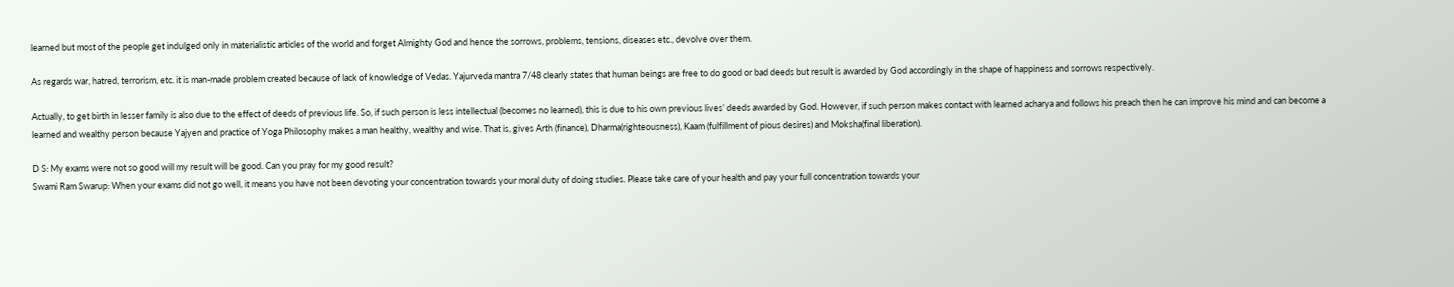learned but most of the people get indulged only in materialistic articles of the world and forget Almighty God and hence the sorrows, problems, tensions, diseases etc., devolve over them.

As regards war, hatred, terrorism, etc. it is man-made problem created because of lack of knowledge of Vedas. Yajurveda mantra 7/48 clearly states that human beings are free to do good or bad deeds but result is awarded by God accordingly in the shape of happiness and sorrows respectively.

Actually, to get birth in lesser family is also due to the effect of deeds of previous life. So, if such person is less intellectual (becomes no learned), this is due to his own previous lives’ deeds awarded by God. However, if such person makes contact with learned acharya and follows his preach then he can improve his mind and can become a learned and wealthy person because Yajyen and practice of Yoga Philosophy makes a man healthy, wealthy and wise. That is, gives Arth (finance), Dharma(righteousness), Kaam (fulfillment of pious desires) and Moksha(final liberation).

D S: My exams were not so good will my result will be good. Can you pray for my good result?
Swami Ram Swarup: When your exams did not go well, it means you have not been devoting your concentration towards your moral duty of doing studies. Please take care of your health and pay your full concentration towards your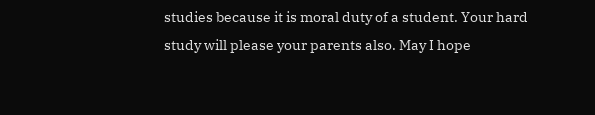studies because it is moral duty of a student. Your hard study will please your parents also. May I hope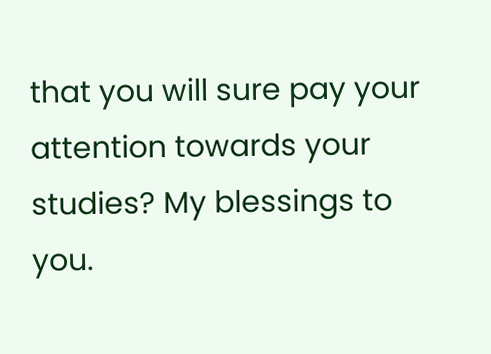that you will sure pay your attention towards your studies? My blessings to you.